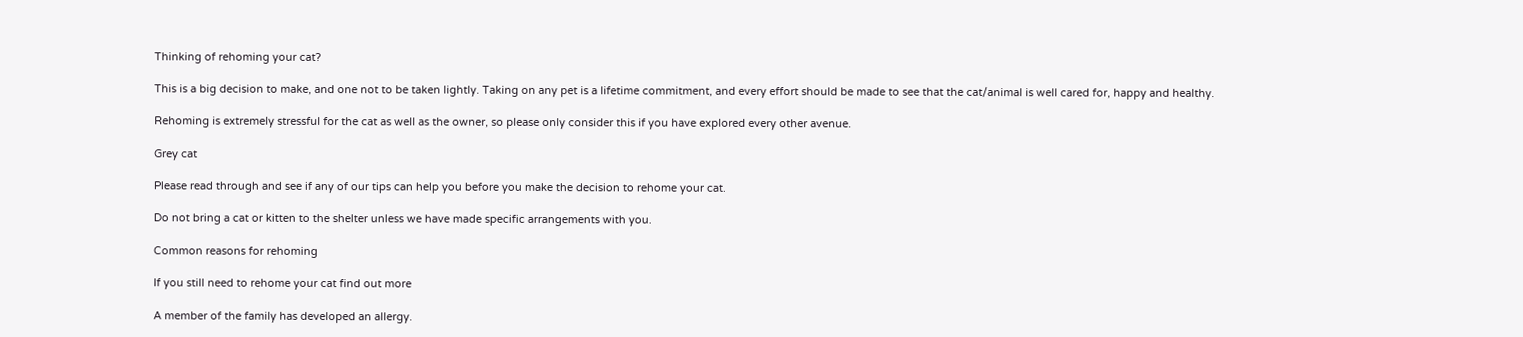Thinking of rehoming your cat?

This is a big decision to make, and one not to be taken lightly. Taking on any pet is a lifetime commitment, and every effort should be made to see that the cat/animal is well cared for, happy and healthy.

Rehoming is extremely stressful for the cat as well as the owner, so please only consider this if you have explored every other avenue.

Grey cat

Please read through and see if any of our tips can help you before you make the decision to rehome your cat.

Do not bring a cat or kitten to the shelter unless we have made specific arrangements with you.

Common reasons for rehoming

If you still need to rehome your cat find out more

A member of the family has developed an allergy.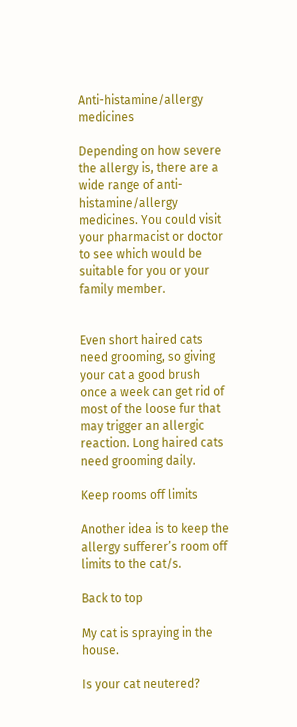Anti-histamine/allergy medicines

Depending on how severe the allergy is, there are a wide range of anti-histamine/allergy medicines. You could visit your pharmacist or doctor to see which would be suitable for you or your family member.


Even short haired cats need grooming, so giving your cat a good brush once a week can get rid of most of the loose fur that may trigger an allergic reaction. Long haired cats need grooming daily.

Keep rooms off limits

Another idea is to keep the allergy sufferer’s room off limits to the cat/s.

Back to top

My cat is spraying in the house.

Is your cat neutered?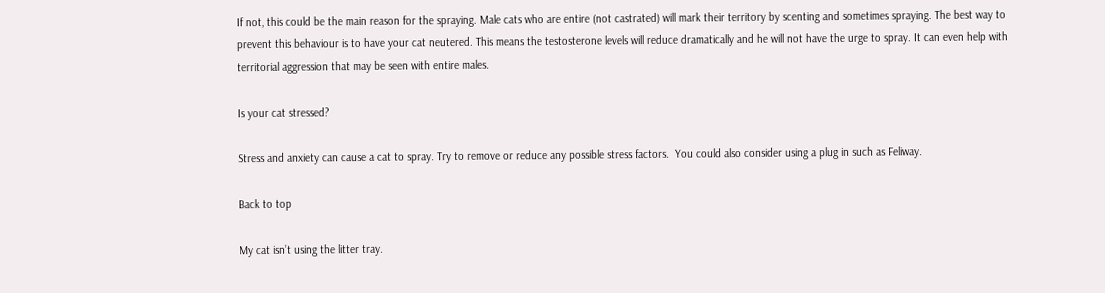If not, this could be the main reason for the spraying. Male cats who are entire (not castrated) will mark their territory by scenting and sometimes spraying. The best way to prevent this behaviour is to have your cat neutered. This means the testosterone levels will reduce dramatically and he will not have the urge to spray. It can even help with territorial aggression that may be seen with entire males.

Is your cat stressed?

Stress and anxiety can cause a cat to spray. Try to remove or reduce any possible stress factors.  You could also consider using a plug in such as Feliway.

Back to top

My cat isn’t using the litter tray.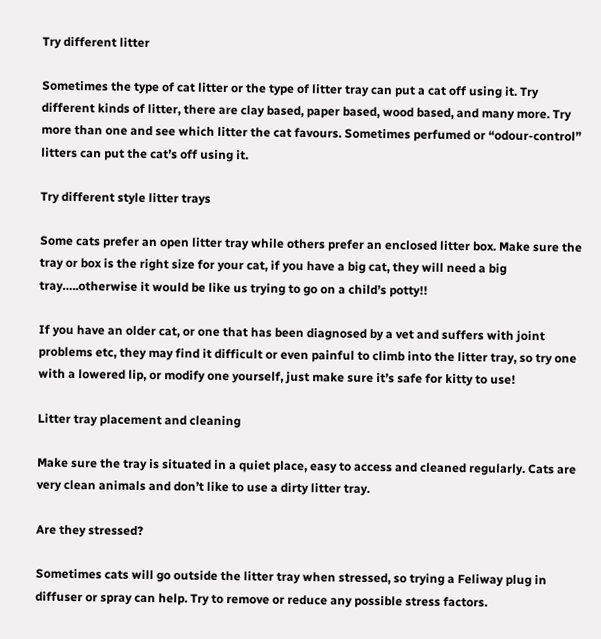Try different litter

Sometimes the type of cat litter or the type of litter tray can put a cat off using it. Try different kinds of litter, there are clay based, paper based, wood based, and many more. Try more than one and see which litter the cat favours. Sometimes perfumed or “odour-control” litters can put the cat’s off using it.

Try different style litter trays

Some cats prefer an open litter tray while others prefer an enclosed litter box. Make sure the tray or box is the right size for your cat, if you have a big cat, they will need a big tray…..otherwise it would be like us trying to go on a child’s potty!!

If you have an older cat, or one that has been diagnosed by a vet and suffers with joint problems etc, they may find it difficult or even painful to climb into the litter tray, so try one with a lowered lip, or modify one yourself, just make sure it’s safe for kitty to use!

Litter tray placement and cleaning

Make sure the tray is situated in a quiet place, easy to access and cleaned regularly. Cats are very clean animals and don’t like to use a dirty litter tray.

Are they stressed?

Sometimes cats will go outside the litter tray when stressed, so trying a Feliway plug in diffuser or spray can help. Try to remove or reduce any possible stress factors.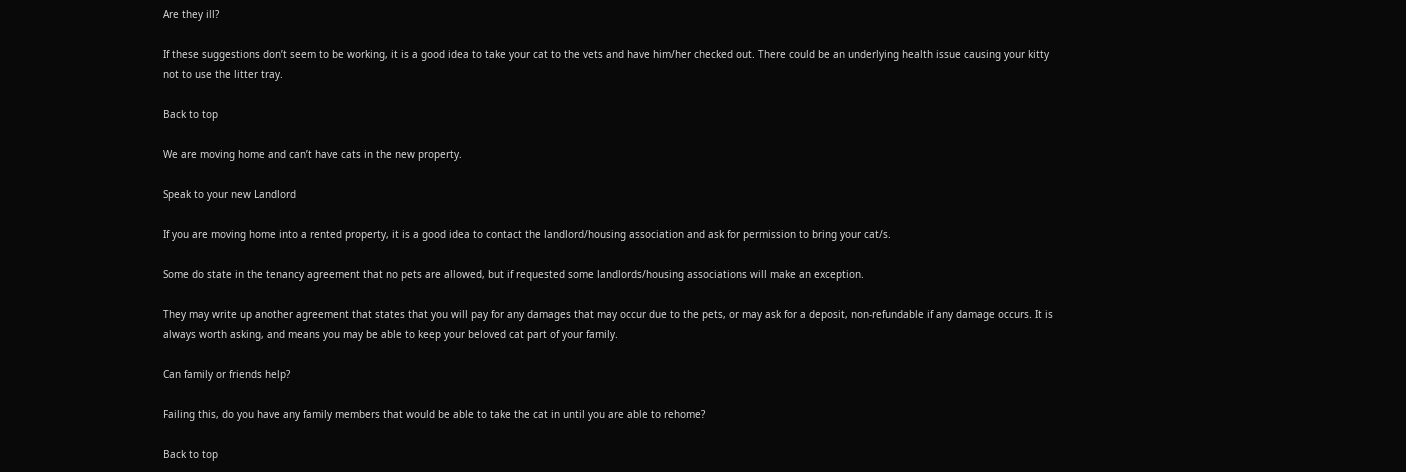Are they ill?

If these suggestions don’t seem to be working, it is a good idea to take your cat to the vets and have him/her checked out. There could be an underlying health issue causing your kitty not to use the litter tray.

Back to top

We are moving home and can’t have cats in the new property.

Speak to your new Landlord

If you are moving home into a rented property, it is a good idea to contact the landlord/housing association and ask for permission to bring your cat/s.

Some do state in the tenancy agreement that no pets are allowed, but if requested some landlords/housing associations will make an exception.

They may write up another agreement that states that you will pay for any damages that may occur due to the pets, or may ask for a deposit, non-refundable if any damage occurs. It is always worth asking, and means you may be able to keep your beloved cat part of your family.

Can family or friends help?

Failing this, do you have any family members that would be able to take the cat in until you are able to rehome?

Back to top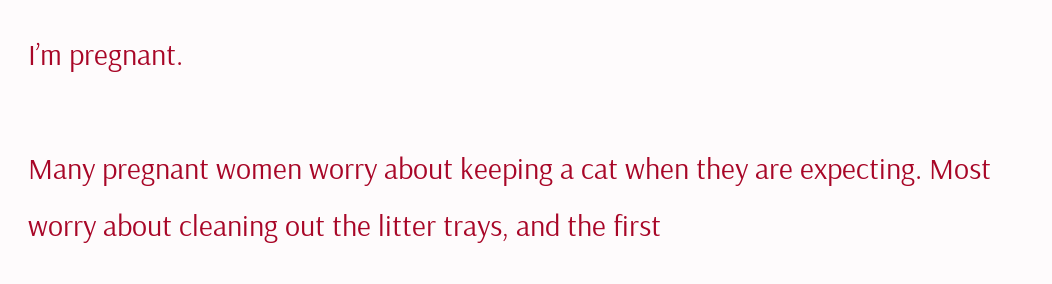I’m pregnant.

Many pregnant women worry about keeping a cat when they are expecting. Most worry about cleaning out the litter trays, and the first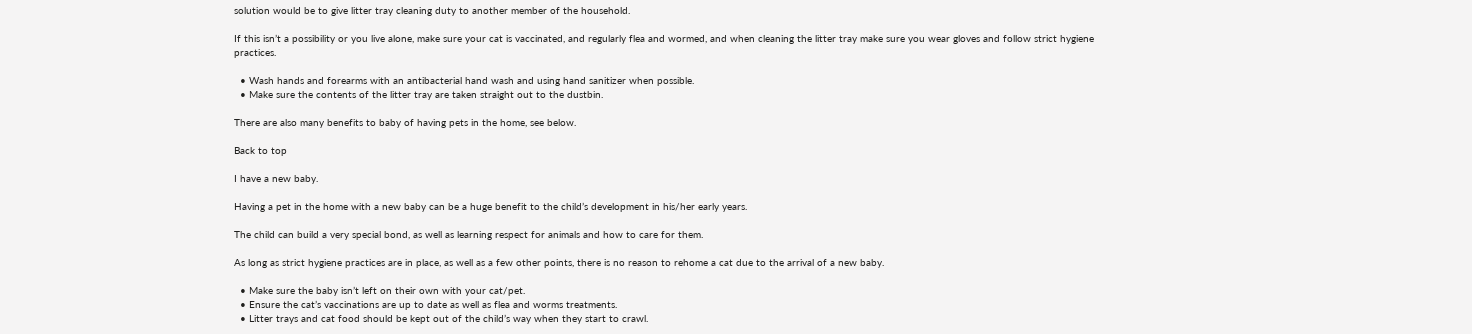solution would be to give litter tray cleaning duty to another member of the household.

If this isn’t a possibility or you live alone, make sure your cat is vaccinated, and regularly flea and wormed, and when cleaning the litter tray make sure you wear gloves and follow strict hygiene practices.

  • Wash hands and forearms with an antibacterial hand wash and using hand sanitizer when possible.
  • Make sure the contents of the litter tray are taken straight out to the dustbin.

There are also many benefits to baby of having pets in the home, see below.

Back to top

I have a new baby.

Having a pet in the home with a new baby can be a huge benefit to the child’s development in his/her early years.

The child can build a very special bond, as well as learning respect for animals and how to care for them.

As long as strict hygiene practices are in place, as well as a few other points, there is no reason to rehome a cat due to the arrival of a new baby.

  • Make sure the baby isn’t left on their own with your cat/pet.
  • Ensure the cat’s vaccinations are up to date as well as flea and worms treatments.
  • Litter trays and cat food should be kept out of the child’s way when they start to crawl.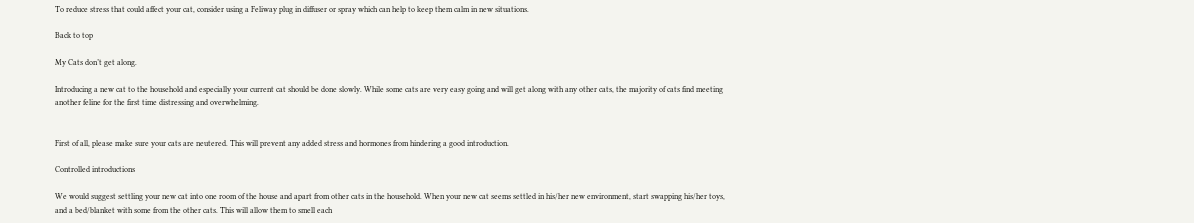To reduce stress that could affect your cat, consider using a Feliway plug in diffuser or spray which can help to keep them calm in new situations.

Back to top

My Cats don’t get along.

Introducing a new cat to the household and especially your current cat should be done slowly. While some cats are very easy going and will get along with any other cats, the majority of cats find meeting another feline for the first time distressing and overwhelming.


First of all, please make sure your cats are neutered. This will prevent any added stress and hormones from hindering a good introduction.

Controlled introductions

We would suggest settling your new cat into one room of the house and apart from other cats in the household. When your new cat seems settled in his/her new environment, start swapping his/her toys, and a bed/blanket with some from the other cats. This will allow them to smell each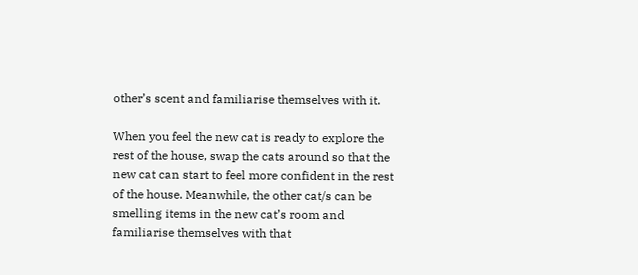other’s scent and familiarise themselves with it.

When you feel the new cat is ready to explore the rest of the house, swap the cats around so that the new cat can start to feel more confident in the rest of the house. Meanwhile, the other cat/s can be smelling items in the new cat’s room and familiarise themselves with that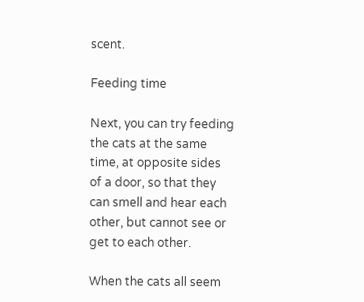scent.

Feeding time

Next, you can try feeding the cats at the same time, at opposite sides of a door, so that they can smell and hear each other, but cannot see or get to each other.

When the cats all seem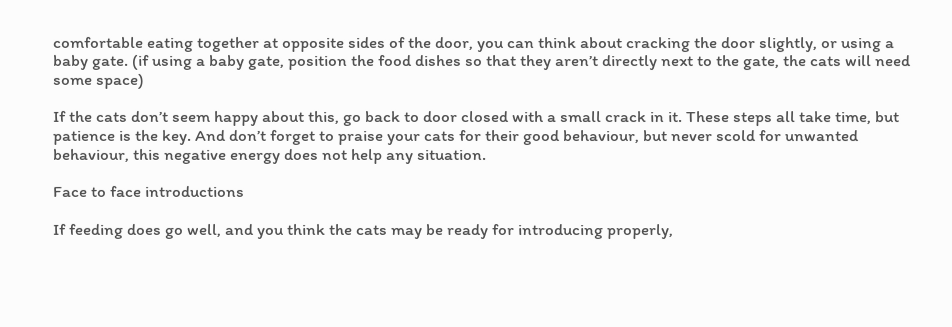comfortable eating together at opposite sides of the door, you can think about cracking the door slightly, or using a baby gate. (if using a baby gate, position the food dishes so that they aren’t directly next to the gate, the cats will need some space)

If the cats don’t seem happy about this, go back to door closed with a small crack in it. These steps all take time, but patience is the key. And don’t forget to praise your cats for their good behaviour, but never scold for unwanted behaviour, this negative energy does not help any situation.

Face to face introductions

If feeding does go well, and you think the cats may be ready for introducing properly,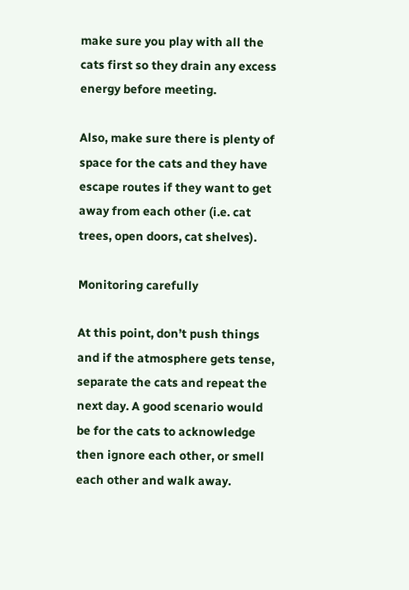make sure you play with all the cats first so they drain any excess energy before meeting.

Also, make sure there is plenty of space for the cats and they have escape routes if they want to get away from each other (i.e. cat trees, open doors, cat shelves).

Monitoring carefully

At this point, don’t push things and if the atmosphere gets tense, separate the cats and repeat the next day. A good scenario would be for the cats to acknowledge then ignore each other, or smell each other and walk away.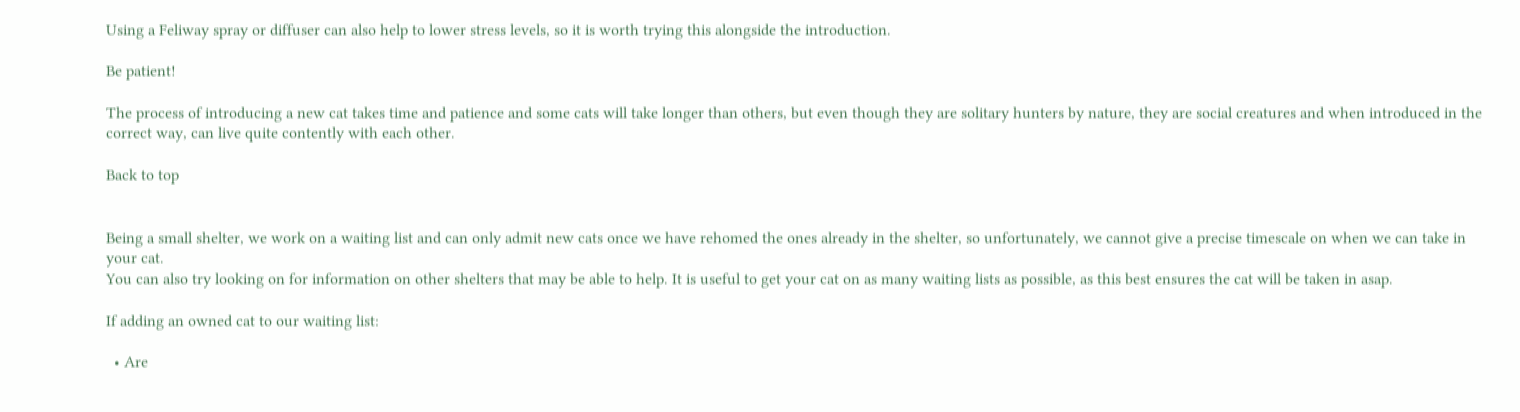Using a Feliway spray or diffuser can also help to lower stress levels, so it is worth trying this alongside the introduction.

Be patient!

The process of introducing a new cat takes time and patience and some cats will take longer than others, but even though they are solitary hunters by nature, they are social creatures and when introduced in the correct way, can live quite contently with each other.

Back to top


Being a small shelter, we work on a waiting list and can only admit new cats once we have rehomed the ones already in the shelter, so unfortunately, we cannot give a precise timescale on when we can take in your cat.
You can also try looking on for information on other shelters that may be able to help. It is useful to get your cat on as many waiting lists as possible, as this best ensures the cat will be taken in asap.

If adding an owned cat to our waiting list:

  • Are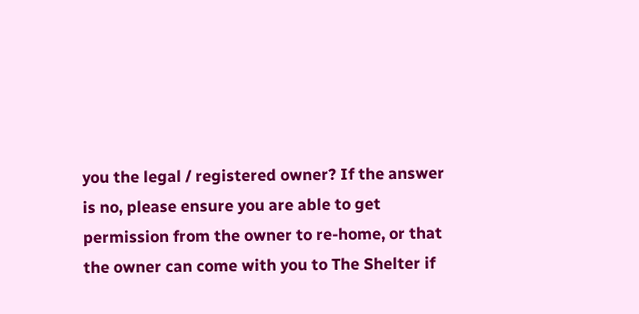you the legal / registered owner? If the answer is no, please ensure you are able to get permission from the owner to re-home, or that the owner can come with you to The Shelter if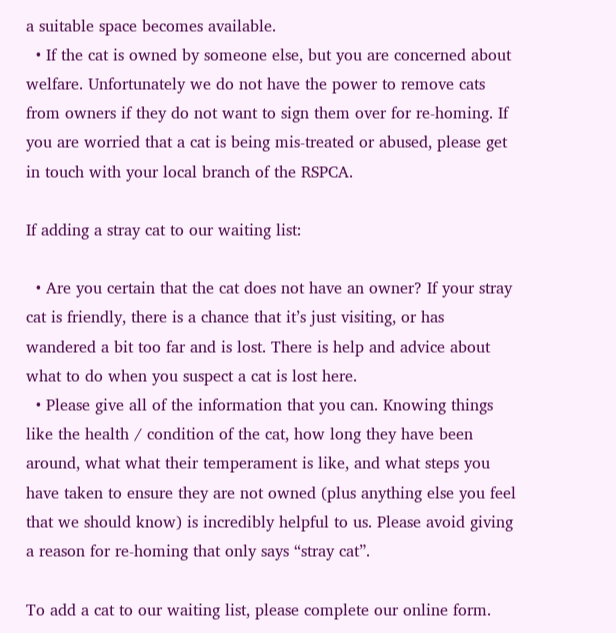a suitable space becomes available.
  • If the cat is owned by someone else, but you are concerned about welfare. Unfortunately we do not have the power to remove cats from owners if they do not want to sign them over for re-homing. If you are worried that a cat is being mis-treated or abused, please get in touch with your local branch of the RSPCA.

If adding a stray cat to our waiting list:

  • Are you certain that the cat does not have an owner? If your stray cat is friendly, there is a chance that it’s just visiting, or has wandered a bit too far and is lost. There is help and advice about what to do when you suspect a cat is lost here.
  • Please give all of the information that you can. Knowing things like the health / condition of the cat, how long they have been around, what what their temperament is like, and what steps you have taken to ensure they are not owned (plus anything else you feel that we should know) is incredibly helpful to us. Please avoid giving a reason for re-homing that only says “stray cat”.

To add a cat to our waiting list, please complete our online form.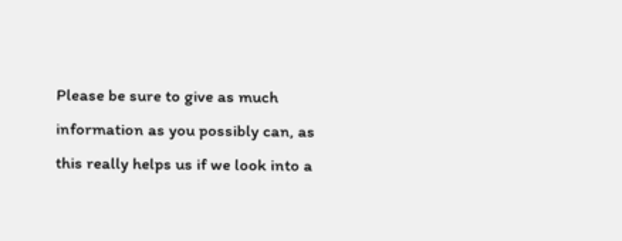Please be sure to give as much information as you possibly can, as this really helps us if we look into a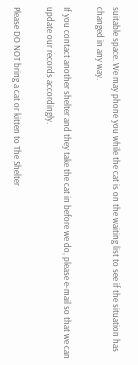suitable space. We may phone you while the cat is on the waiting list to see if the situation has changed in any way.

If you contact another shelter and they take the cat in before we do, please e-mail so that we can update our records accordingly.

Please DO NOT bring a cat or kitten to The Shelter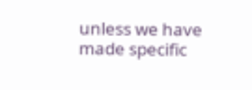unless we have made specific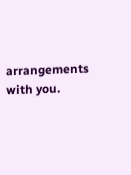arrangements with you.